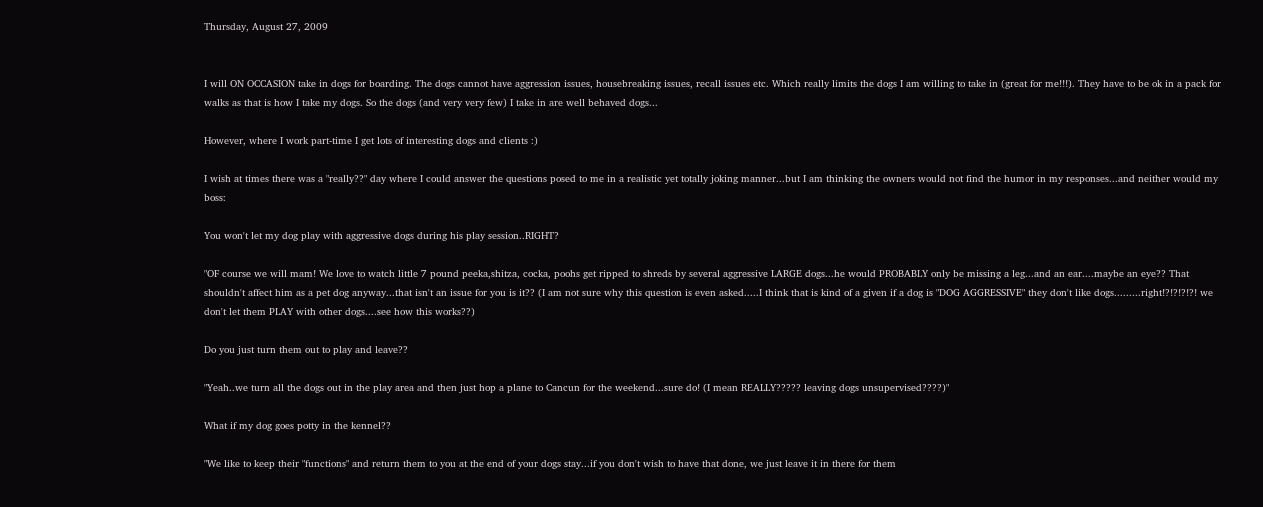Thursday, August 27, 2009


I will ON OCCASION take in dogs for boarding. The dogs cannot have aggression issues, housebreaking issues, recall issues etc. Which really limits the dogs I am willing to take in (great for me!!!). They have to be ok in a pack for walks as that is how I take my dogs. So the dogs (and very very few) I take in are well behaved dogs...

However, where I work part-time I get lots of interesting dogs and clients :)

I wish at times there was a "really??" day where I could answer the questions posed to me in a realistic yet totally joking manner...but I am thinking the owners would not find the humor in my responses...and neither would my boss:

You won't let my dog play with aggressive dogs during his play session..RIGHT?

"OF course we will mam! We love to watch little 7 pound peeka,shitza, cocka, poohs get ripped to shreds by several aggressive LARGE dogs...he would PROBABLY only be missing a leg...and an ear....maybe an eye?? That shouldn't affect him as a pet dog anyway...that isn't an issue for you is it?? (I am not sure why this question is even asked.....I think that is kind of a given if a dog is "DOG AGGRESSIVE" they don't like dogs.........right!?!?!?!?! we don't let them PLAY with other dogs....see how this works??)

Do you just turn them out to play and leave??

"Yeah..we turn all the dogs out in the play area and then just hop a plane to Cancun for the weekend...sure do! (I mean REALLY????? leaving dogs unsupervised????)"

What if my dog goes potty in the kennel??

"We like to keep their "functions" and return them to you at the end of your dogs stay...if you don't wish to have that done, we just leave it in there for them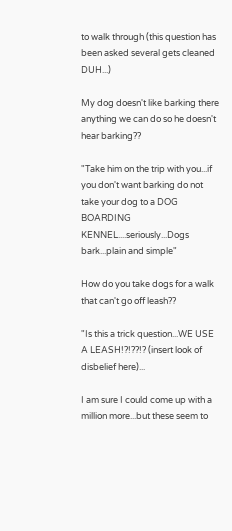to walk through (this question has been asked several gets cleaned DUH...)

My dog doesn't like barking there anything we can do so he doesn't hear barking??

"Take him on the trip with you...if you don't want barking do not take your dog to a DOG BOARDING KENNEL....seriously...Dogs bark...plain and simple"

How do you take dogs for a walk that can't go off leash??

"Is this a trick question...WE USE A LEASH!?!??!? (insert look of disbelief here)...

I am sure I could come up with a million more...but these seem to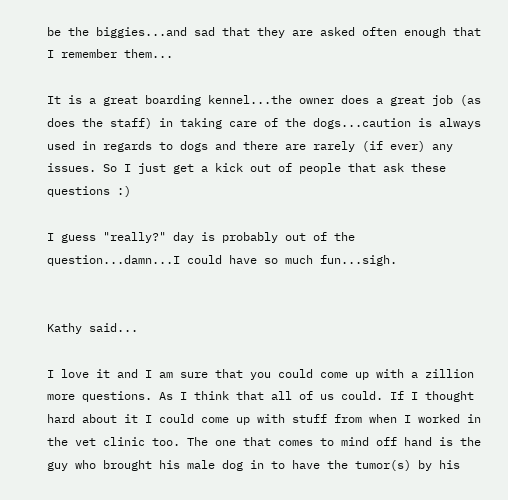be the biggies...and sad that they are asked often enough that I remember them...

It is a great boarding kennel...the owner does a great job (as does the staff) in taking care of the dogs...caution is always used in regards to dogs and there are rarely (if ever) any issues. So I just get a kick out of people that ask these questions :)

I guess "really?" day is probably out of the question...damn...I could have so much fun...sigh.


Kathy said...

I love it and I am sure that you could come up with a zillion more questions. As I think that all of us could. If I thought hard about it I could come up with stuff from when I worked in the vet clinic too. The one that comes to mind off hand is the guy who brought his male dog in to have the tumor(s) by his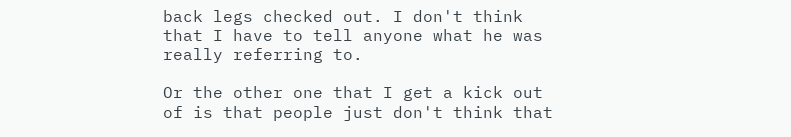back legs checked out. I don't think that I have to tell anyone what he was really referring to.

Or the other one that I get a kick out of is that people just don't think that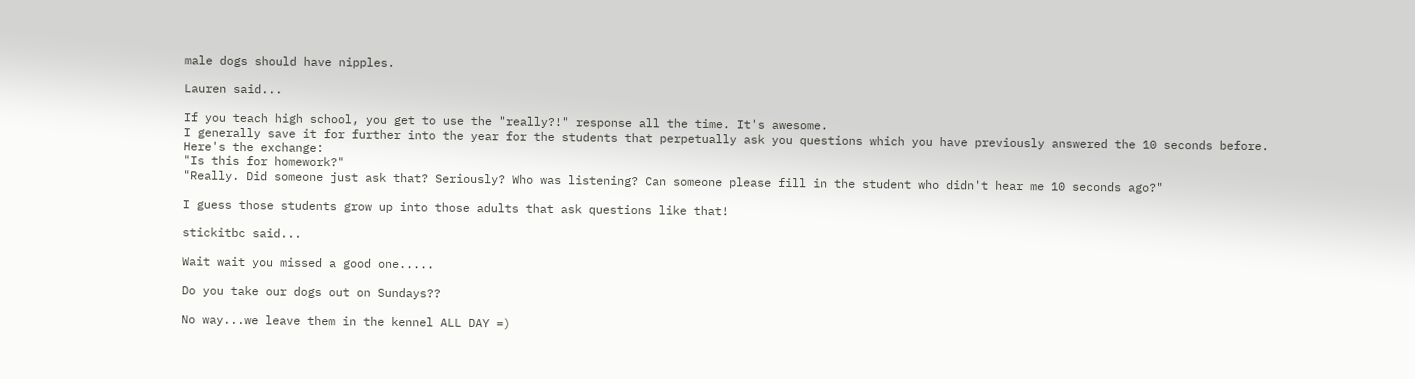male dogs should have nipples.

Lauren said...

If you teach high school, you get to use the "really?!" response all the time. It's awesome.
I generally save it for further into the year for the students that perpetually ask you questions which you have previously answered the 10 seconds before.
Here's the exchange:
"Is this for homework?"
"Really. Did someone just ask that? Seriously? Who was listening? Can someone please fill in the student who didn't hear me 10 seconds ago?"

I guess those students grow up into those adults that ask questions like that!

stickitbc said...

Wait wait you missed a good one.....

Do you take our dogs out on Sundays??

No way...we leave them in the kennel ALL DAY =)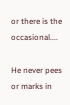or there is the occasional....

He never pees or marks in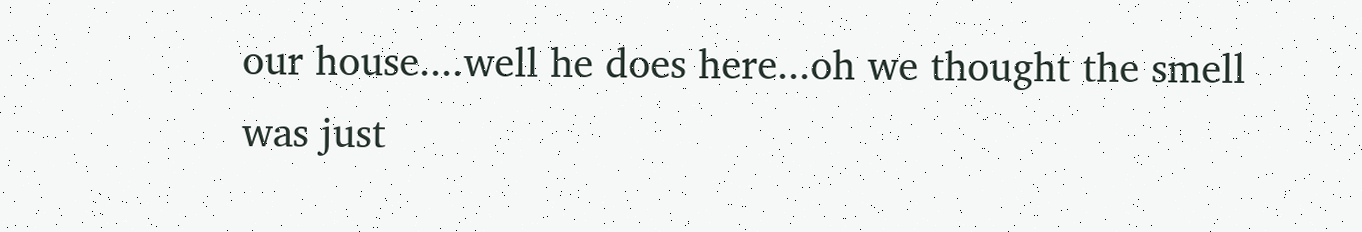our house....well he does here...oh we thought the smell was just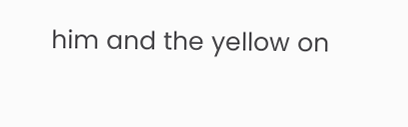him and the yellow on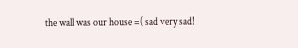the wall was our house =( sad very sad!